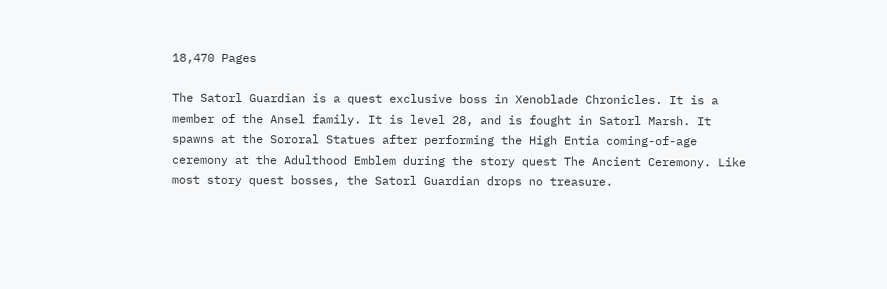18,470 Pages

The Satorl Guardian is a quest exclusive boss in Xenoblade Chronicles. It is a member of the Ansel family. It is level 28, and is fought in Satorl Marsh. It spawns at the Sororal Statues after performing the High Entia coming-of-age ceremony at the Adulthood Emblem during the story quest The Ancient Ceremony. Like most story quest bosses, the Satorl Guardian drops no treasure.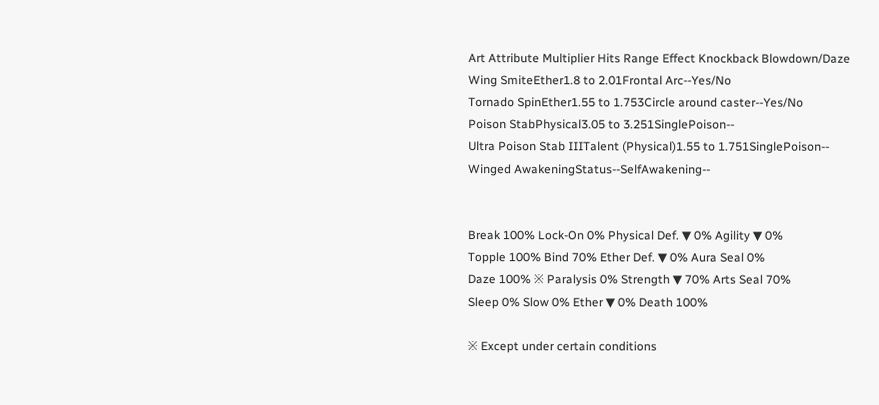Art Attribute Multiplier Hits Range Effect Knockback Blowdown/Daze
Wing SmiteEther1.8 to 2.01Frontal Arc--Yes/No
Tornado SpinEther1.55 to 1.753Circle around caster--Yes/No
Poison StabPhysical3.05 to 3.251SinglePoison--
Ultra Poison Stab IIITalent (Physical)1.55 to 1.751SinglePoison--
Winged AwakeningStatus--SelfAwakening--


Break 100% Lock-On 0% Physical Def. ▼ 0% Agility ▼ 0%
Topple 100% Bind 70% Ether Def. ▼ 0% Aura Seal 0%
Daze 100% ※ Paralysis 0% Strength ▼ 70% Arts Seal 70%
Sleep 0% Slow 0% Ether ▼ 0% Death 100%

※ Except under certain conditions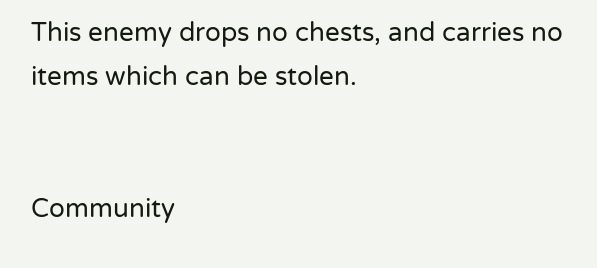This enemy drops no chests, and carries no items which can be stolen.


Community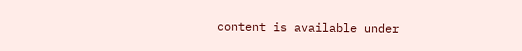content is available under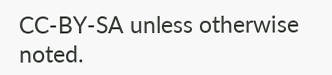CC-BY-SA unless otherwise noted.